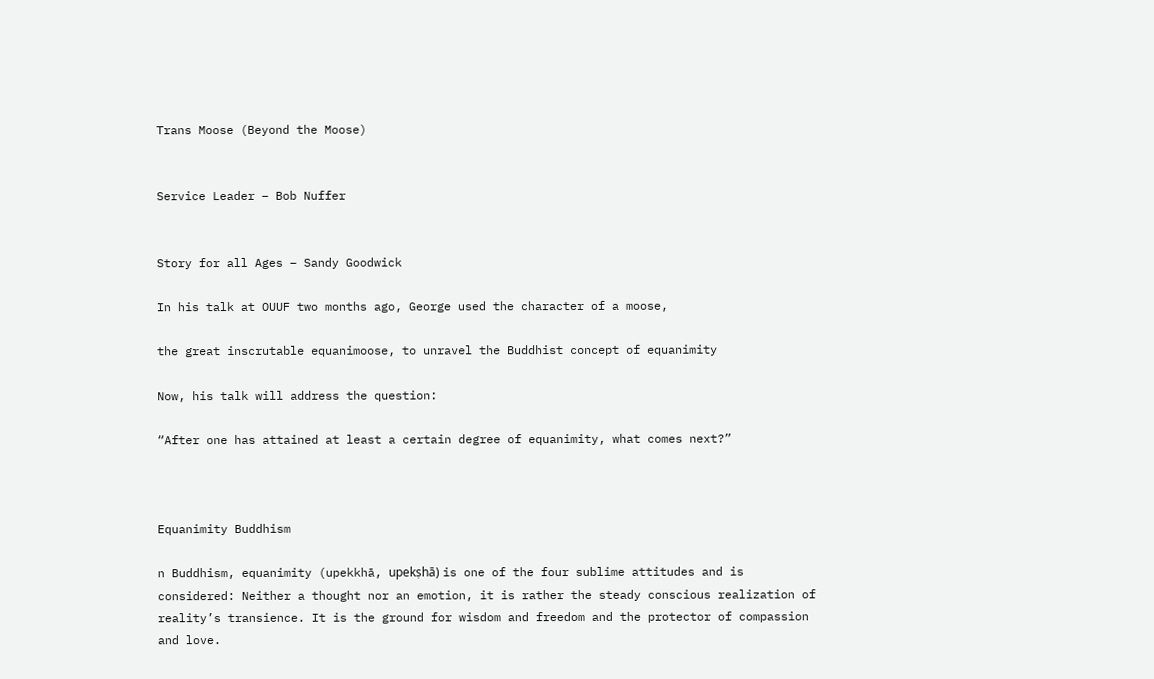Trans Moose (Beyond the Moose)


Service Leader – Bob Nuffer


Story for all Ages – Sandy Goodwick

In his talk at OUUF two months ago, George used the character of a moose,

the great inscrutable equanimoose, to unravel the Buddhist concept of equanimity

Now, his talk will address the question:

“After one has attained at least a certain degree of equanimity, what comes next?”



Equanimity Buddhism

n Buddhism, equanimity (upekkhā, upekṣhā) is one of the four sublime attitudes and is considered: Neither a thought nor an emotion, it is rather the steady conscious realization of reality’s transience. It is the ground for wisdom and freedom and the protector of compassion and love.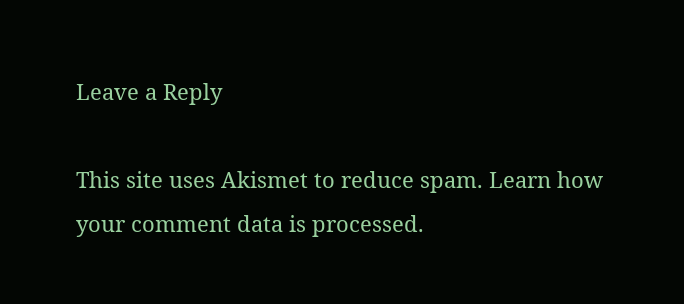Leave a Reply

This site uses Akismet to reduce spam. Learn how your comment data is processed.